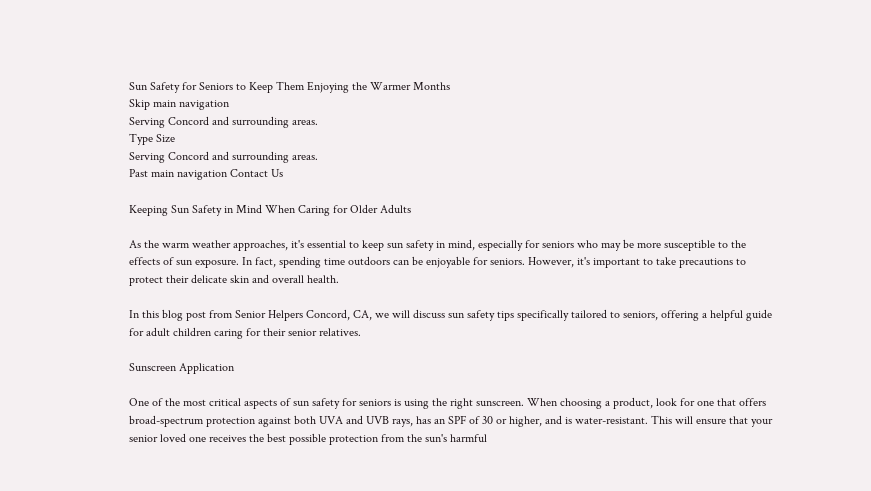Sun Safety for Seniors to Keep Them Enjoying the Warmer Months
Skip main navigation
Serving Concord and surrounding areas.
Type Size
Serving Concord and surrounding areas.
Past main navigation Contact Us

Keeping Sun Safety in Mind When Caring for Older Adults

As the warm weather approaches, it's essential to keep sun safety in mind, especially for seniors who may be more susceptible to the effects of sun exposure. In fact, spending time outdoors can be enjoyable for seniors. However, it's important to take precautions to protect their delicate skin and overall health.

In this blog post from Senior Helpers Concord, CA, we will discuss sun safety tips specifically tailored to seniors, offering a helpful guide for adult children caring for their senior relatives.

Sunscreen Application

One of the most critical aspects of sun safety for seniors is using the right sunscreen. When choosing a product, look for one that offers broad-spectrum protection against both UVA and UVB rays, has an SPF of 30 or higher, and is water-resistant. This will ensure that your senior loved one receives the best possible protection from the sun's harmful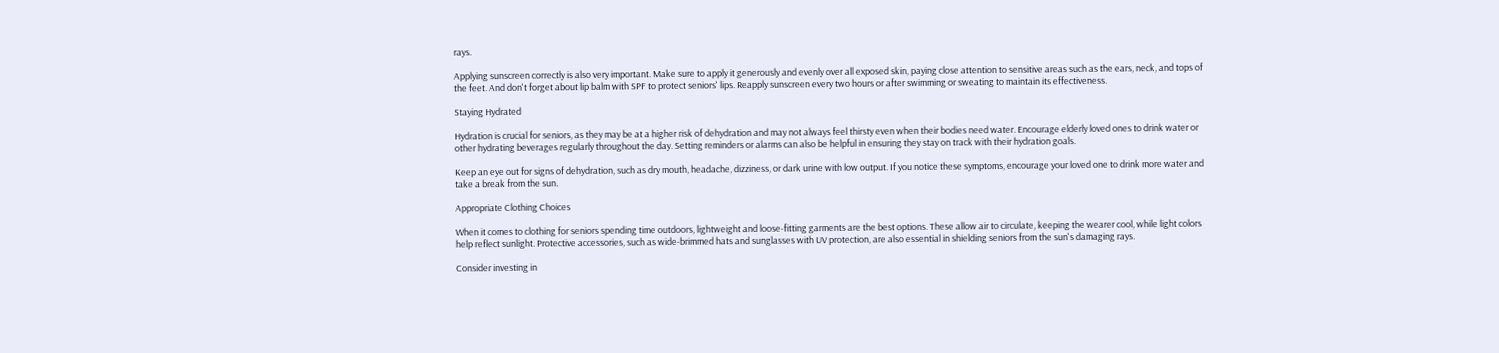rays.

Applying sunscreen correctly is also very important. Make sure to apply it generously and evenly over all exposed skin, paying close attention to sensitive areas such as the ears, neck, and tops of the feet. And don't forget about lip balm with SPF to protect seniors' lips. Reapply sunscreen every two hours or after swimming or sweating to maintain its effectiveness.

Staying Hydrated

Hydration is crucial for seniors, as they may be at a higher risk of dehydration and may not always feel thirsty even when their bodies need water. Encourage elderly loved ones to drink water or other hydrating beverages regularly throughout the day. Setting reminders or alarms can also be helpful in ensuring they stay on track with their hydration goals.

Keep an eye out for signs of dehydration, such as dry mouth, headache, dizziness, or dark urine with low output. If you notice these symptoms, encourage your loved one to drink more water and take a break from the sun.

Appropriate Clothing Choices

When it comes to clothing for seniors spending time outdoors, lightweight and loose-fitting garments are the best options. These allow air to circulate, keeping the wearer cool, while light colors help reflect sunlight. Protective accessories, such as wide-brimmed hats and sunglasses with UV protection, are also essential in shielding seniors from the sun's damaging rays.

Consider investing in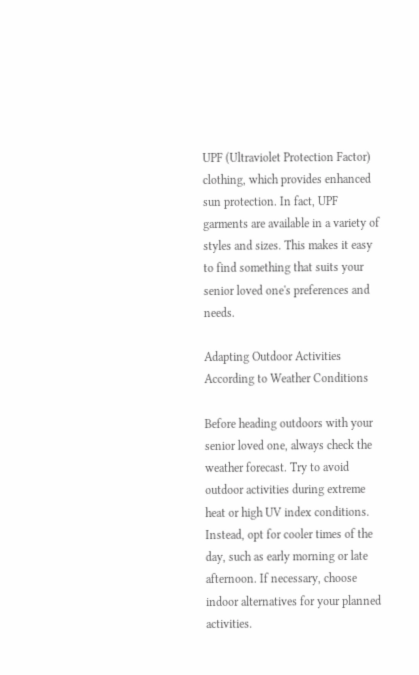UPF (Ultraviolet Protection Factor) clothing, which provides enhanced sun protection. In fact, UPF garments are available in a variety of styles and sizes. This makes it easy to find something that suits your senior loved one's preferences and needs.

Adapting Outdoor Activities According to Weather Conditions

Before heading outdoors with your senior loved one, always check the weather forecast. Try to avoid outdoor activities during extreme heat or high UV index conditions. Instead, opt for cooler times of the day, such as early morning or late afternoon. If necessary, choose indoor alternatives for your planned activities.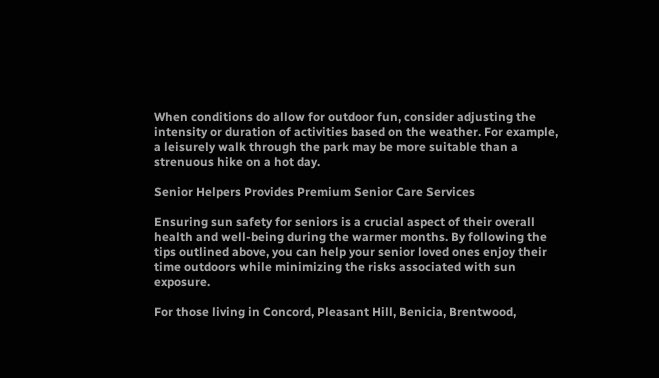When conditions do allow for outdoor fun, consider adjusting the intensity or duration of activities based on the weather. For example, a leisurely walk through the park may be more suitable than a strenuous hike on a hot day.

Senior Helpers Provides Premium Senior Care Services

Ensuring sun safety for seniors is a crucial aspect of their overall health and well-being during the warmer months. By following the tips outlined above, you can help your senior loved ones enjoy their time outdoors while minimizing the risks associated with sun exposure.

For those living in Concord, Pleasant Hill, Benicia, Brentwood,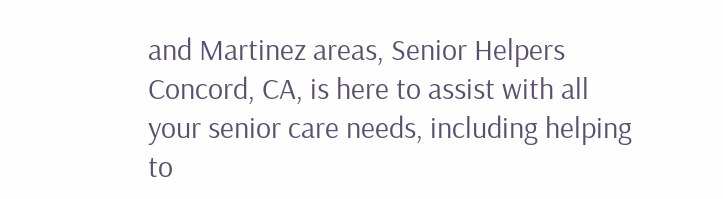and Martinez areas, Senior Helpers Concord, CA, is here to assist with all your senior care needs, including helping to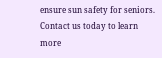ensure sun safety for seniors. Contact us today to learn more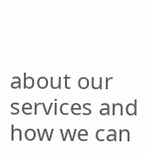about our services and how we can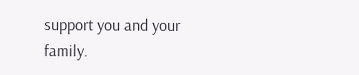support you and your family.